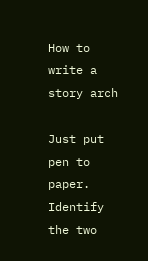How to write a story arch

Just put pen to paper. Identify the two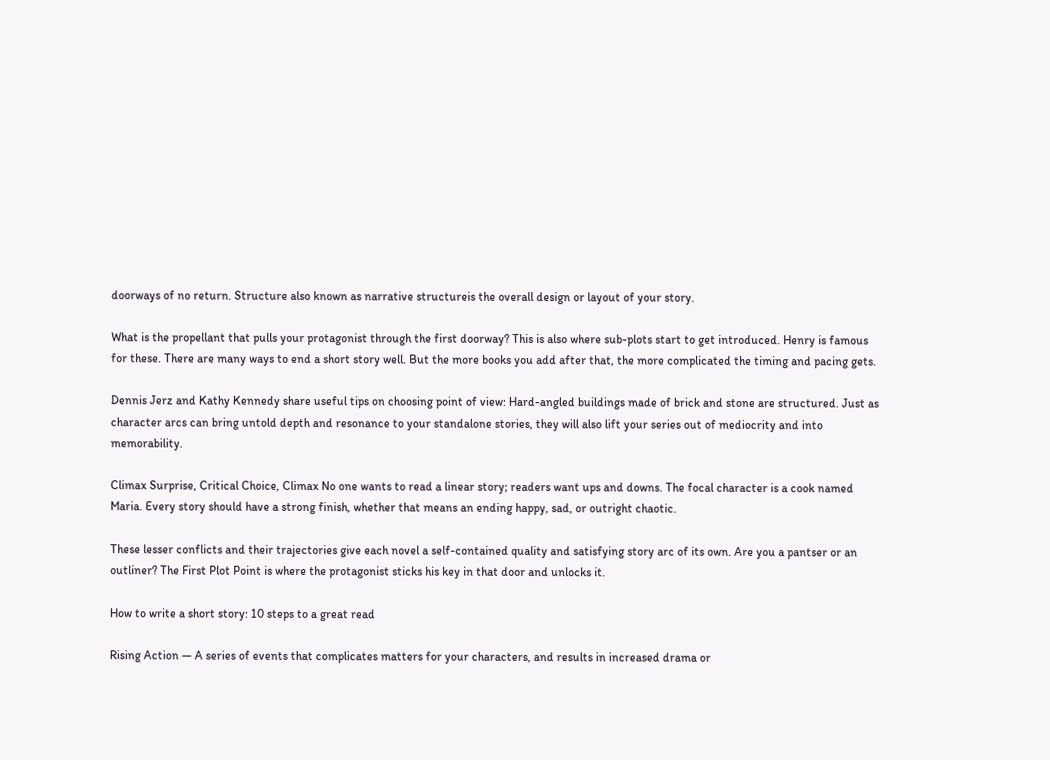doorways of no return. Structure also known as narrative structureis the overall design or layout of your story.

What is the propellant that pulls your protagonist through the first doorway? This is also where sub-plots start to get introduced. Henry is famous for these. There are many ways to end a short story well. But the more books you add after that, the more complicated the timing and pacing gets.

Dennis Jerz and Kathy Kennedy share useful tips on choosing point of view: Hard-angled buildings made of brick and stone are structured. Just as character arcs can bring untold depth and resonance to your standalone stories, they will also lift your series out of mediocrity and into memorability.

Climax Surprise, Critical Choice, Climax No one wants to read a linear story; readers want ups and downs. The focal character is a cook named Maria. Every story should have a strong finish, whether that means an ending happy, sad, or outright chaotic.

These lesser conflicts and their trajectories give each novel a self-contained quality and satisfying story arc of its own. Are you a pantser or an outliner? The First Plot Point is where the protagonist sticks his key in that door and unlocks it.

How to write a short story: 10 steps to a great read

Rising Action — A series of events that complicates matters for your characters, and results in increased drama or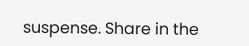suspense. Share in the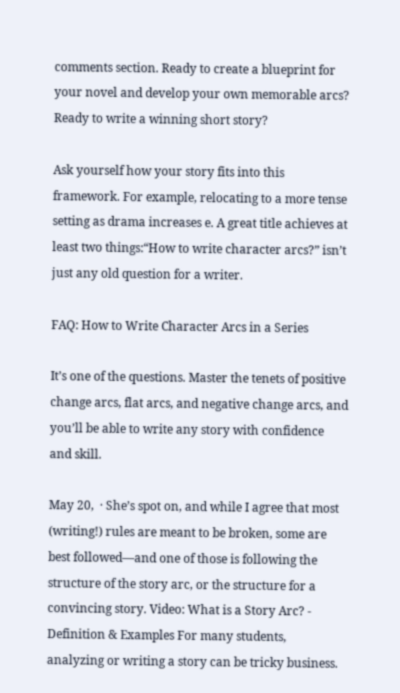comments section. Ready to create a blueprint for your novel and develop your own memorable arcs? Ready to write a winning short story?

Ask yourself how your story fits into this framework. For example, relocating to a more tense setting as drama increases e. A great title achieves at least two things:“How to write character arcs?” isn’t just any old question for a writer.

FAQ: How to Write Character Arcs in a Series

It’s one of the questions. Master the tenets of positive change arcs, flat arcs, and negative change arcs, and you’ll be able to write any story with confidence and skill.

May 20,  · She’s spot on, and while I agree that most (writing!) rules are meant to be broken, some are best followed—and one of those is following the structure of the story arc, or the structure for a convincing story. Video: What is a Story Arc? - Definition & Examples For many students, analyzing or writing a story can be tricky business.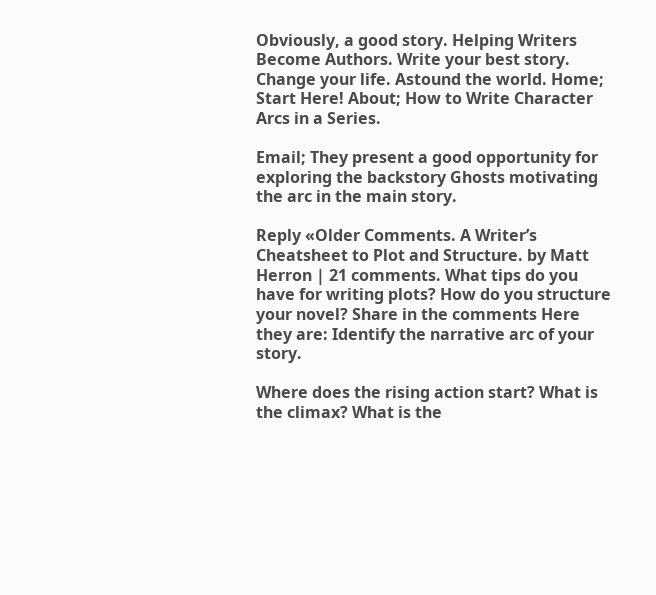Obviously, a good story. Helping Writers Become Authors. Write your best story. Change your life. Astound the world. Home; Start Here! About; How to Write Character Arcs in a Series.

Email; They present a good opportunity for exploring the backstory Ghosts motivating the arc in the main story.

Reply «Older Comments. A Writer’s Cheatsheet to Plot and Structure. by Matt Herron | 21 comments. What tips do you have for writing plots? How do you structure your novel? Share in the comments Here they are: Identify the narrative arc of your story.

Where does the rising action start? What is the climax? What is the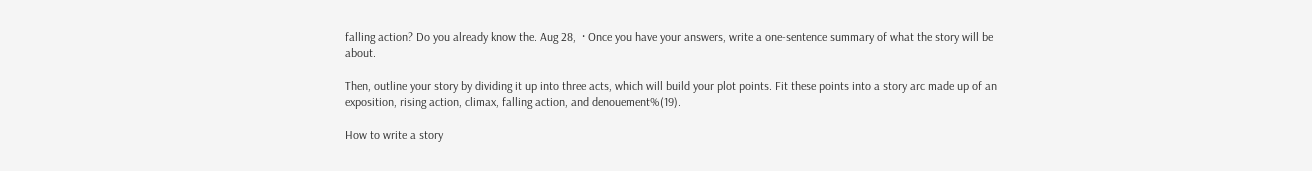falling action? Do you already know the. Aug 28,  · Once you have your answers, write a one-sentence summary of what the story will be about.

Then, outline your story by dividing it up into three acts, which will build your plot points. Fit these points into a story arc made up of an exposition, rising action, climax, falling action, and denouement%(19).

How to write a story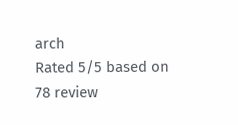arch
Rated 5/5 based on 78 review